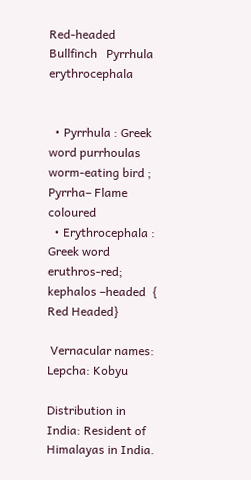Red-headed Bullfinch   Pyrrhula erythrocephala


  • Pyrrhula : Greek word purrhoulas worm-eating bird ; Pyrrha– Flame coloured
  • Erythrocephala : Greek word eruthros-red;  kephalos –headed  { Red Headed}

 Vernacular names:  Lepcha: Kobyu

Distribution in India: Resident of Himalayas in India.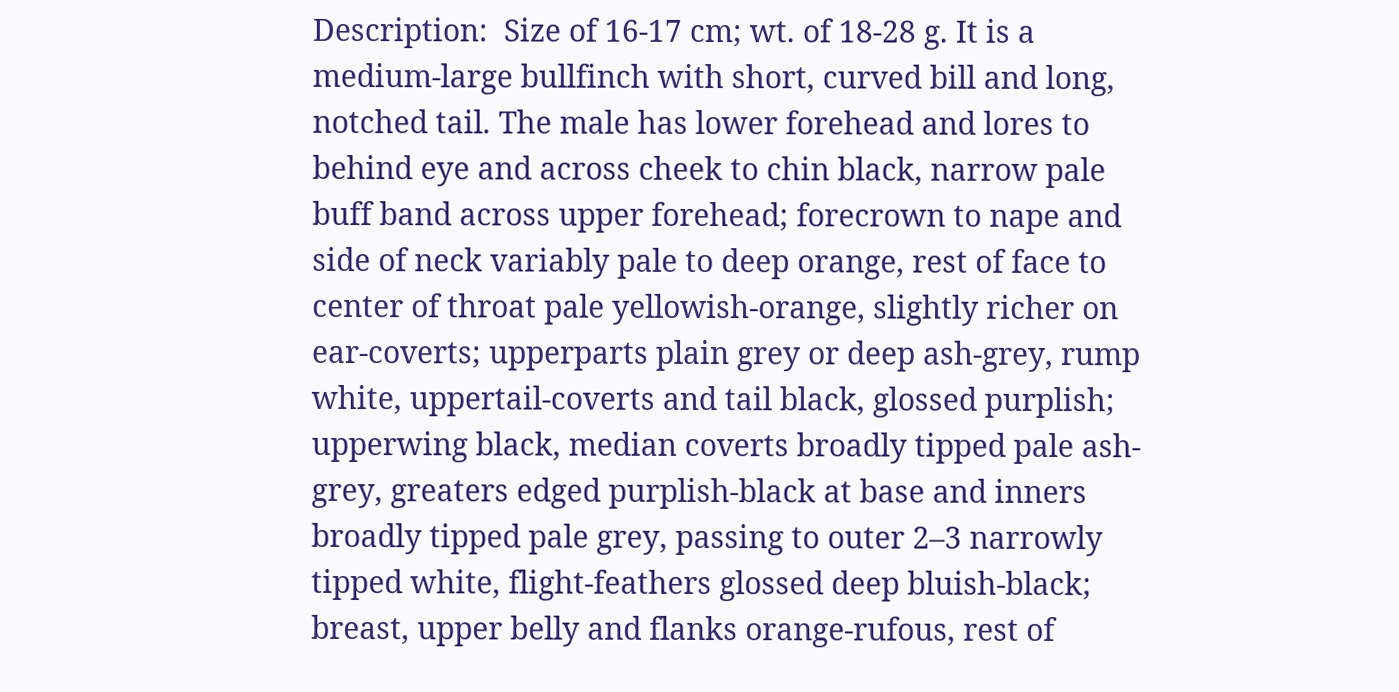Description:  Size of 16-17 cm; wt. of 18-28 g. It is a medium-large bullfinch with short, curved bill and long, notched tail. The male has lower forehead and lores to behind eye and across cheek to chin black, narrow pale buff band across upper forehead; forecrown to nape and side of neck variably pale to deep orange, rest of face to center of throat pale yellowish-orange, slightly richer on ear-coverts; upperparts plain grey or deep ash-grey, rump white, uppertail-coverts and tail black, glossed purplish; upperwing black, median coverts broadly tipped pale ash-grey, greaters edged purplish-black at base and inners broadly tipped pale grey, passing to outer 2–3 narrowly tipped white, flight-feathers glossed deep bluish-black; breast, upper belly and flanks orange-rufous, rest of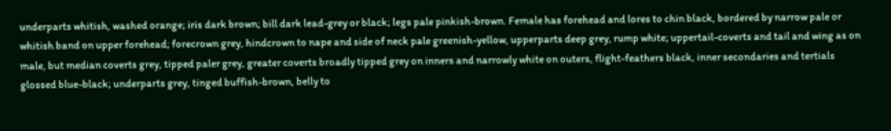underparts whitish, washed orange; iris dark brown; bill dark lead-grey or black; legs pale pinkish-brown. Female has forehead and lores to chin black, bordered by narrow pale or whitish band on upper forehead; forecrown grey, hindcrown to nape and side of neck pale greenish-yellow, upperparts deep grey, rump white; uppertail-coverts and tail and wing as on male, but median coverts grey, tipped paler grey, greater coverts broadly tipped grey on inners and narrowly white on outers, flight-feathers black, inner secondaries and tertials glossed blue-black; underparts grey, tinged buffish-brown, belly to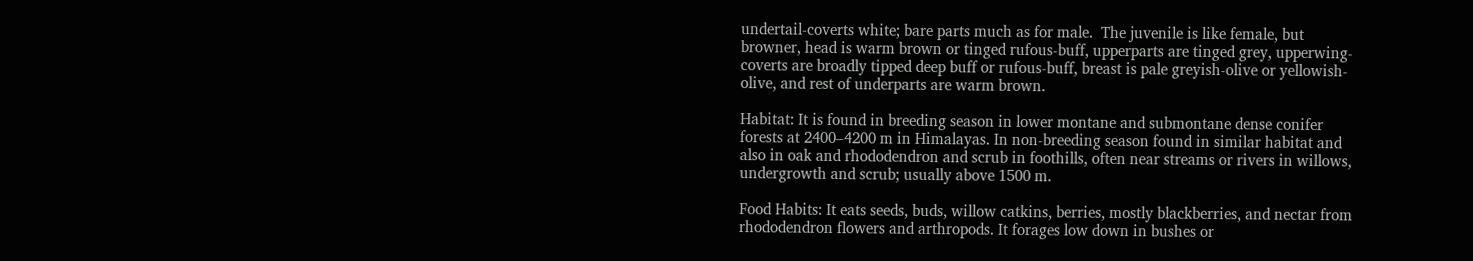undertail-coverts white; bare parts much as for male.  The juvenile is like female, but browner, head is warm brown or tinged rufous-buff, upperparts are tinged grey, upperwing-coverts are broadly tipped deep buff or rufous-buff, breast is pale greyish-olive or yellowish-olive, and rest of underparts are warm brown.

Habitat: It is found in breeding season in lower montane and submontane dense conifer forests at 2400–4200 m in Himalayas. In non-breeding season found in similar habitat and also in oak and rhododendron and scrub in foothills, often near streams or rivers in willows, undergrowth and scrub; usually above 1500 m.

Food Habits: It eats seeds, buds, willow catkins, berries, mostly blackberries, and nectar from rhododendron flowers and arthropods. It forages low down in bushes or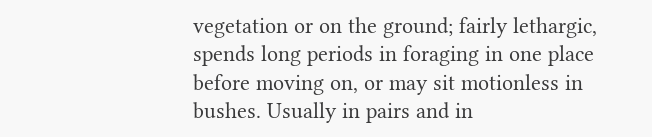vegetation or on the ground; fairly lethargic, spends long periods in foraging in one place before moving on, or may sit motionless in bushes. Usually in pairs and in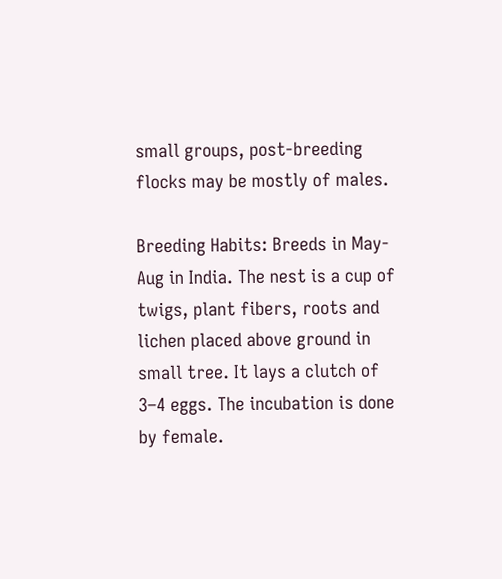small groups, post-breeding flocks may be mostly of males.

Breeding Habits: Breeds in May-Aug in India. The nest is a cup of twigs, plant fibers, roots and lichen placed above ground in small tree. It lays a clutch of 3–4 eggs. The incubation is done by female.